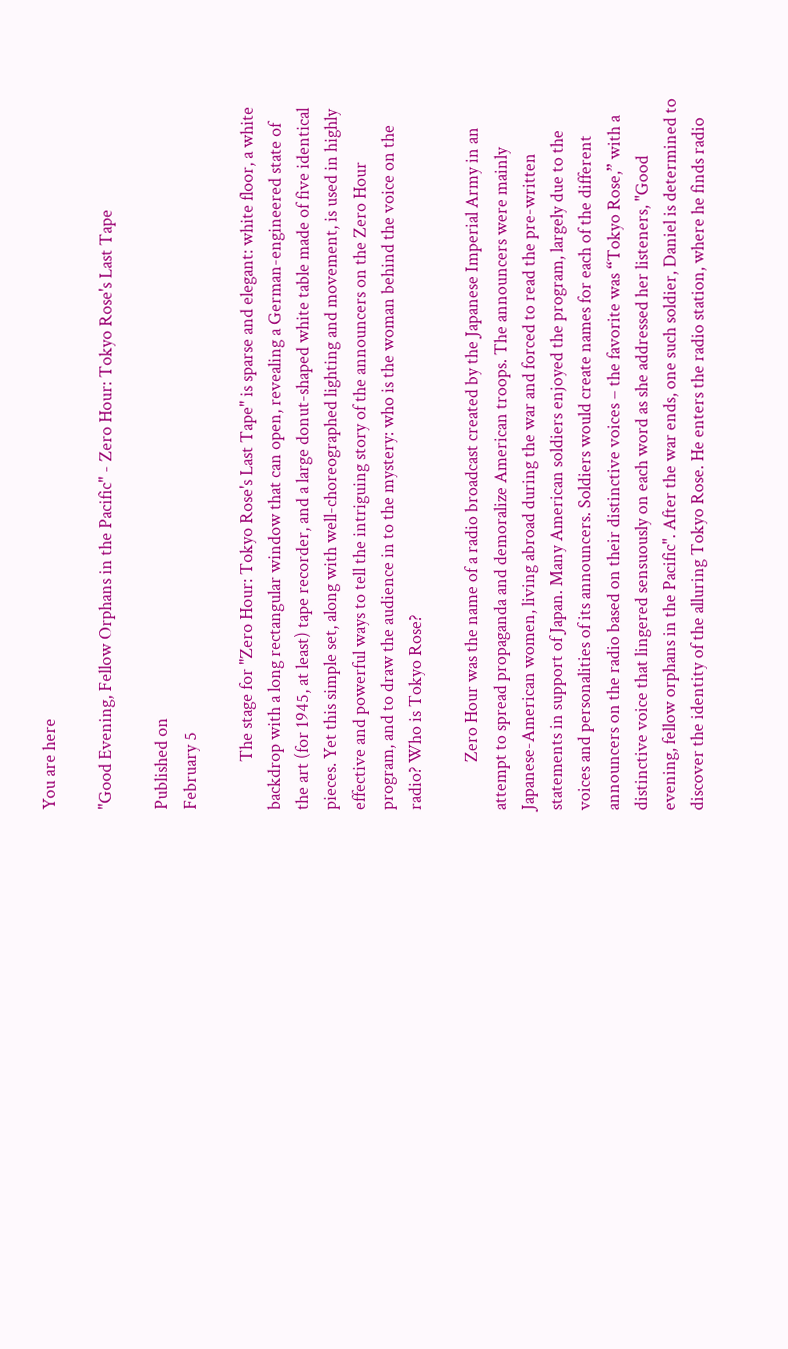You are here

"Good Evening, Fellow Orphans in the Pacific" - Zero Hour: Tokyo Rose's Last Tape

Published on
February 5

            The stage for "Zero Hour: Tokyo Rose's Last Tape" is sparse and elegant: white floor, a white backdrop with a long rectangular window that can open, revealing a German-engineered state of the art (for 1945, at least) tape recorder, and a large donut-shaped white table made of five identical pieces. Yet this simple set, along with well-choreographed lighting and movement, is used in highly effective and powerful ways to tell the intriguing story of the announcers on the Zero Hour program, and to draw the audience in to the mystery: who is the woman behind the voice on the radio? Who is Tokyo Rose?

            Zero Hour was the name of a radio broadcast created by the Japanese Imperial Army in an attempt to spread propaganda and demoralize American troops. The announcers were mainly Japanese-American women, living abroad during the war and forced to read the pre-written statements in support of Japan. Many American soldiers enjoyed the program, largely due to the voices and personalities of its announcers. Soldiers would create names for each of the different announcers on the radio based on their distinctive voices – the favorite was “Tokyo Rose,” with a distinctive voice that lingered sensuously on each word as she addressed her listeners, "Good evening, fellow orphans in the Pacific". After the war ends, one such soldier, Daniel is determined to discover the identity of the alluring Tokyo Rose. He enters the radio station, where he finds radio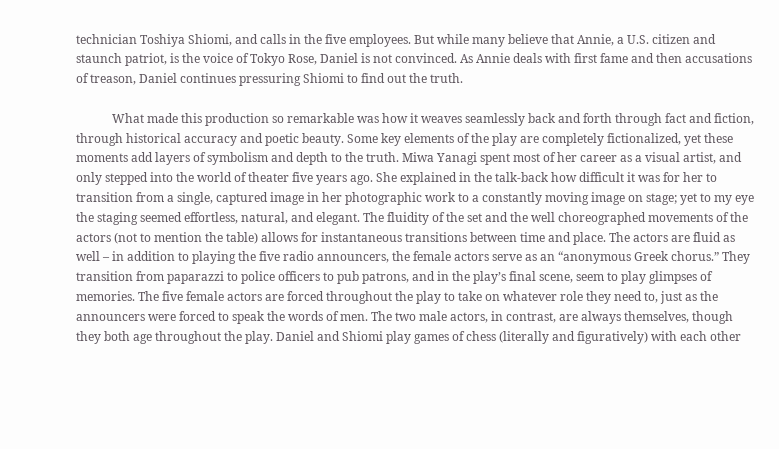technician Toshiya Shiomi, and calls in the five employees. But while many believe that Annie, a U.S. citizen and staunch patriot, is the voice of Tokyo Rose, Daniel is not convinced. As Annie deals with first fame and then accusations of treason, Daniel continues pressuring Shiomi to find out the truth.

            What made this production so remarkable was how it weaves seamlessly back and forth through fact and fiction, through historical accuracy and poetic beauty. Some key elements of the play are completely fictionalized, yet these moments add layers of symbolism and depth to the truth. Miwa Yanagi spent most of her career as a visual artist, and only stepped into the world of theater five years ago. She explained in the talk-back how difficult it was for her to transition from a single, captured image in her photographic work to a constantly moving image on stage; yet to my eye the staging seemed effortless, natural, and elegant. The fluidity of the set and the well choreographed movements of the actors (not to mention the table) allows for instantaneous transitions between time and place. The actors are fluid as well – in addition to playing the five radio announcers, the female actors serve as an “anonymous Greek chorus.” They transition from paparazzi to police officers to pub patrons, and in the play’s final scene, seem to play glimpses of memories. The five female actors are forced throughout the play to take on whatever role they need to, just as the announcers were forced to speak the words of men. The two male actors, in contrast, are always themselves, though they both age throughout the play. Daniel and Shiomi play games of chess (literally and figuratively) with each other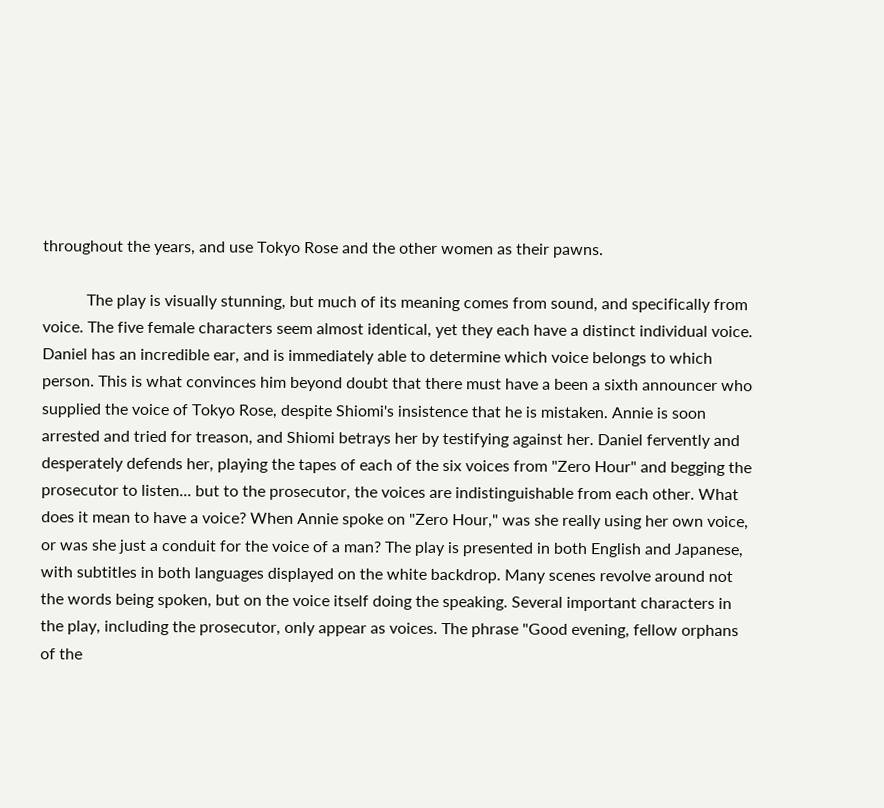throughout the years, and use Tokyo Rose and the other women as their pawns.

           The play is visually stunning, but much of its meaning comes from sound, and specifically from voice. The five female characters seem almost identical, yet they each have a distinct individual voice. Daniel has an incredible ear, and is immediately able to determine which voice belongs to which person. This is what convinces him beyond doubt that there must have a been a sixth announcer who supplied the voice of Tokyo Rose, despite Shiomi's insistence that he is mistaken. Annie is soon arrested and tried for treason, and Shiomi betrays her by testifying against her. Daniel fervently and desperately defends her, playing the tapes of each of the six voices from "Zero Hour" and begging the prosecutor to listen... but to the prosecutor, the voices are indistinguishable from each other. What does it mean to have a voice? When Annie spoke on "Zero Hour," was she really using her own voice, or was she just a conduit for the voice of a man? The play is presented in both English and Japanese, with subtitles in both languages displayed on the white backdrop. Many scenes revolve around not the words being spoken, but on the voice itself doing the speaking. Several important characters in the play, including the prosecutor, only appear as voices. The phrase "Good evening, fellow orphans of the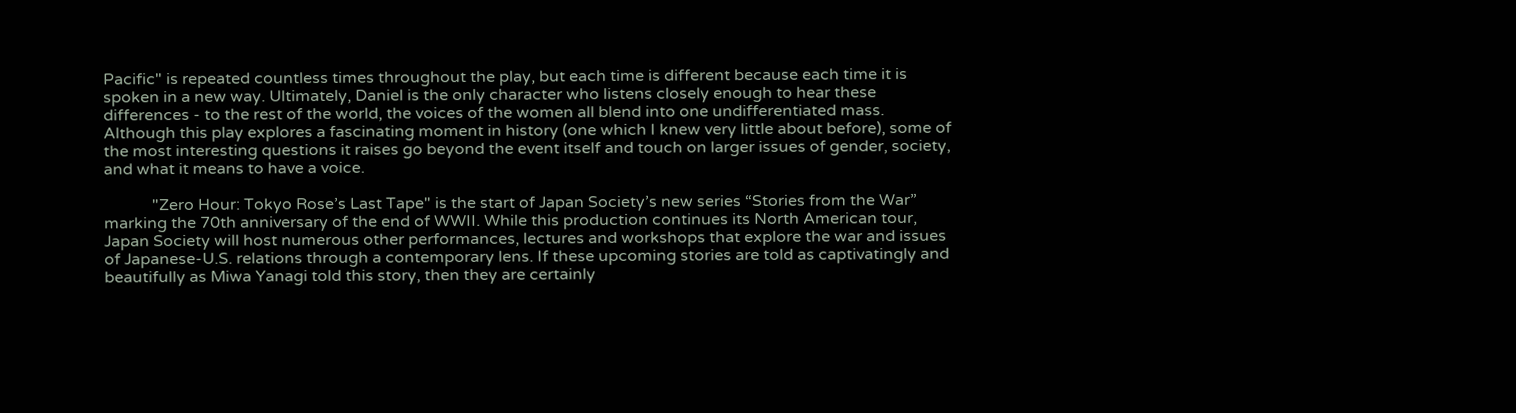Pacific" is repeated countless times throughout the play, but each time is different because each time it is spoken in a new way. Ultimately, Daniel is the only character who listens closely enough to hear these differences - to the rest of the world, the voices of the women all blend into one undifferentiated mass. Although this play explores a fascinating moment in history (one which I knew very little about before), some of the most interesting questions it raises go beyond the event itself and touch on larger issues of gender, society, and what it means to have a voice.

            "Zero Hour: Tokyo Rose’s Last Tape" is the start of Japan Society’s new series “Stories from the War” marking the 70th anniversary of the end of WWII. While this production continues its North American tour, Japan Society will host numerous other performances, lectures and workshops that explore the war and issues of Japanese-U.S. relations through a contemporary lens. If these upcoming stories are told as captivatingly and beautifully as Miwa Yanagi told this story, then they are certainly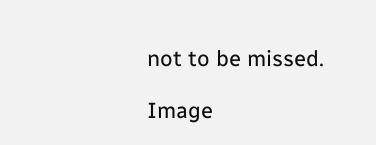not to be missed.

Image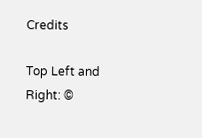Credits

Top Left and Right: ©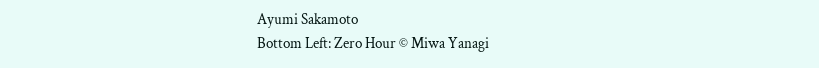Ayumi Sakamoto
Bottom Left: Zero Hour © Miwa Yanagi